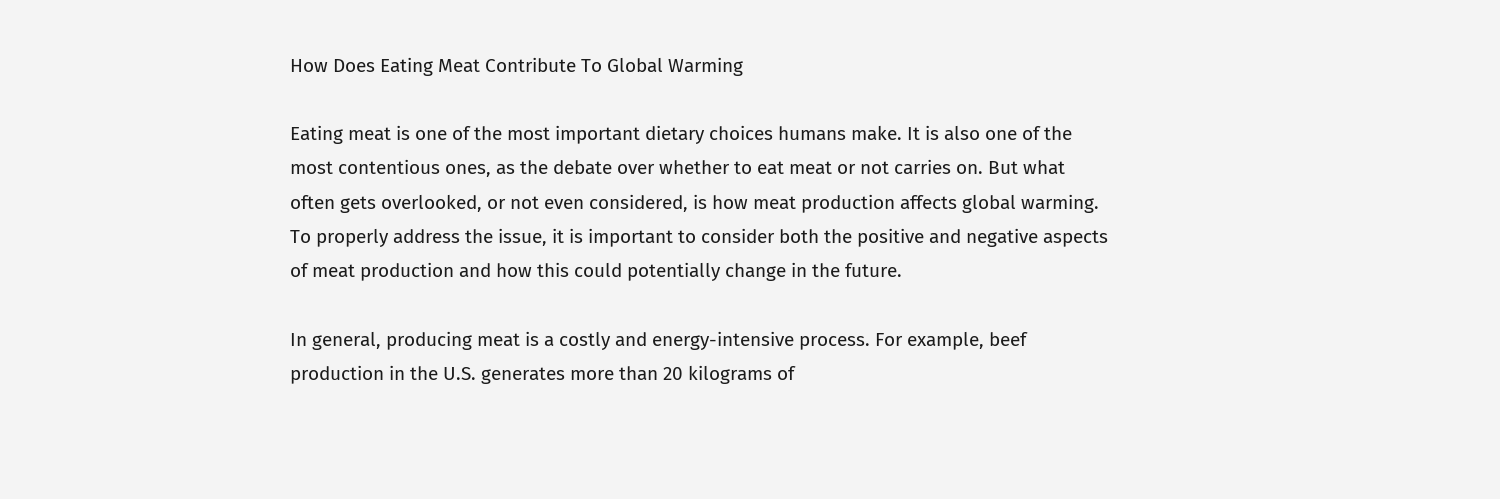How Does Eating Meat Contribute To Global Warming

Eating meat is one of the most important dietary choices humans make. It is also one of the most contentious ones, as the debate over whether to eat meat or not carries on. But what often gets overlooked, or not even considered, is how meat production affects global warming. To properly address the issue, it is important to consider both the positive and negative aspects of meat production and how this could potentially change in the future.

In general, producing meat is a costly and energy-intensive process. For example, beef production in the U.S. generates more than 20 kilograms of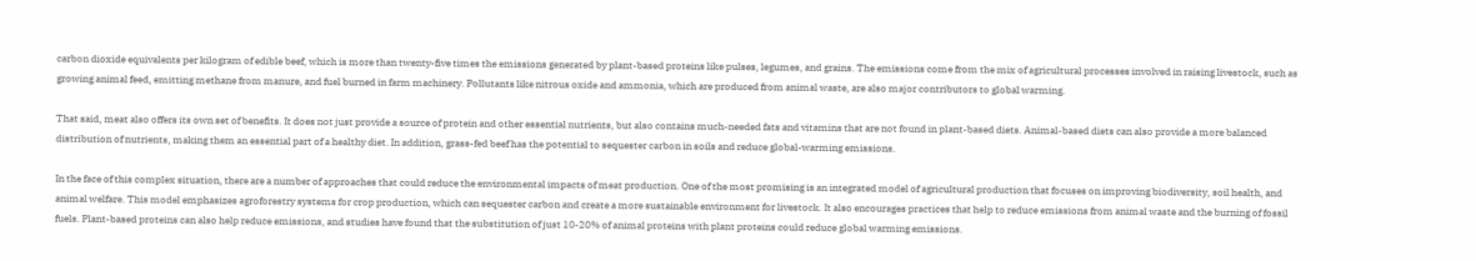carbon dioxide equivalents per kilogram of edible beef, which is more than twenty-five times the emissions generated by plant-based proteins like pulses, legumes, and grains. The emissions come from the mix of agricultural processes involved in raising livestock, such as growing animal feed, emitting methane from manure, and fuel burned in farm machinery. Pollutants like nitrous oxide and ammonia, which are produced from animal waste, are also major contributors to global warming.

That said, meat also offers its own set of benefits. It does not just provide a source of protein and other essential nutrients, but also contains much-needed fats and vitamins that are not found in plant-based diets. Animal-based diets can also provide a more balanced distribution of nutrients, making them an essential part of a healthy diet. In addition, grass-fed beef has the potential to sequester carbon in soils and reduce global-warming emissions.

In the face of this complex situation, there are a number of approaches that could reduce the environmental impacts of meat production. One of the most promising is an integrated model of agricultural production that focuses on improving biodiversity, soil health, and animal welfare. This model emphasizes agroforestry systems for crop production, which can sequester carbon and create a more sustainable environment for livestock. It also encourages practices that help to reduce emissions from animal waste and the burning of fossil fuels. Plant-based proteins can also help reduce emissions, and studies have found that the substitution of just 10-20% of animal proteins with plant proteins could reduce global warming emissions.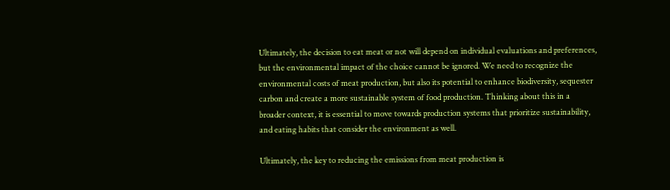Ultimately, the decision to eat meat or not will depend on individual evaluations and preferences, but the environmental impact of the choice cannot be ignored. We need to recognize the environmental costs of meat production, but also its potential to enhance biodiversity, sequester carbon and create a more sustainable system of food production. Thinking about this in a broader context, it is essential to move towards production systems that prioritize sustainability, and eating habits that consider the environment as well.

Ultimately, the key to reducing the emissions from meat production is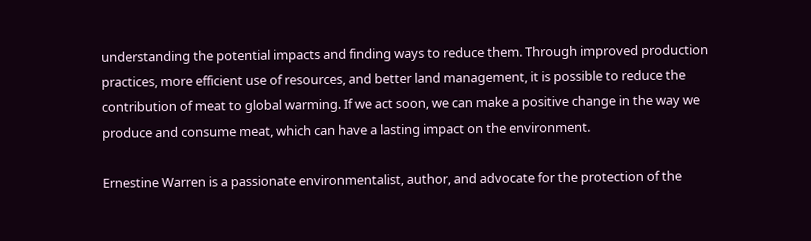understanding the potential impacts and finding ways to reduce them. Through improved production practices, more efficient use of resources, and better land management, it is possible to reduce the contribution of meat to global warming. If we act soon, we can make a positive change in the way we produce and consume meat, which can have a lasting impact on the environment.

Ernestine Warren is a passionate environmentalist, author, and advocate for the protection of the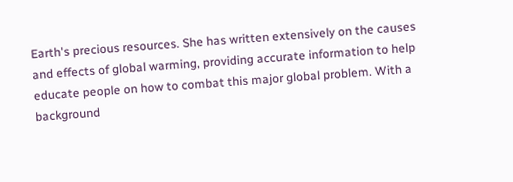Earth's precious resources. She has written extensively on the causes and effects of global warming, providing accurate information to help educate people on how to combat this major global problem. With a background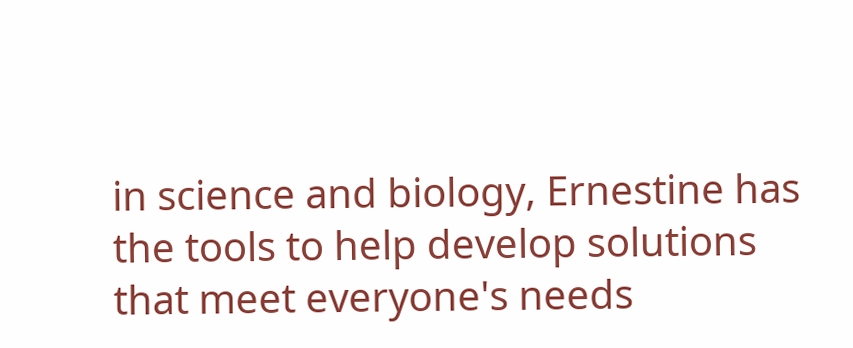in science and biology, Ernestine has the tools to help develop solutions that meet everyone's needs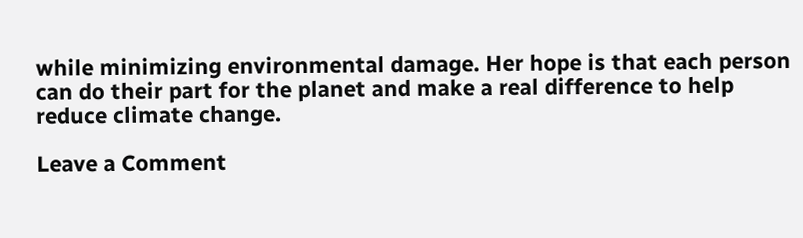while minimizing environmental damage. Her hope is that each person can do their part for the planet and make a real difference to help reduce climate change.

Leave a Comment